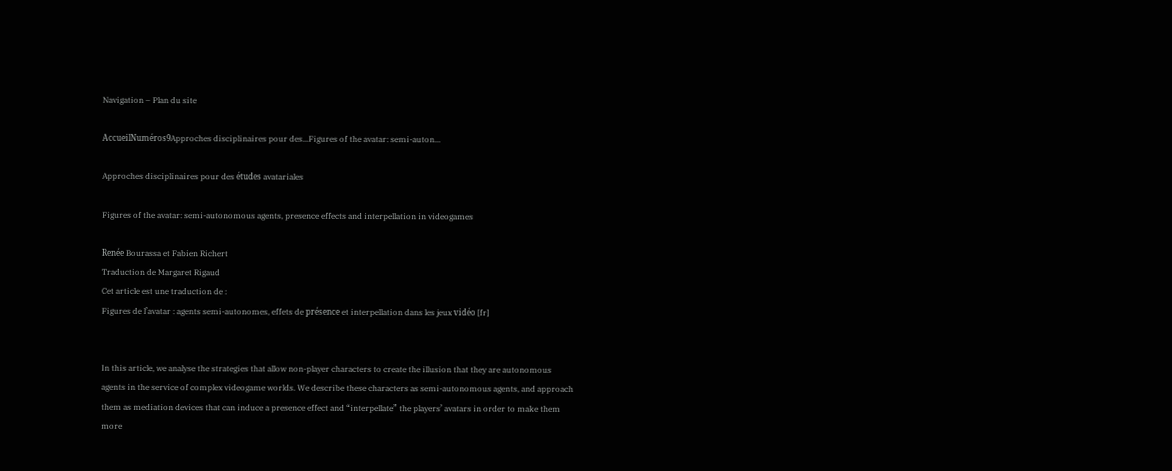Navigation – Plan du site

AccueilNuméros9Approches disciplinaires pour des...Figures of the avatar: semi-auton...

Approches disciplinaires pour des études avatariales

Figures of the avatar: semi-autonomous agents, presence effects and interpellation in videogames

Renée Bourassa et Fabien Richert
Traduction de Margaret Rigaud
Cet article est une traduction de :
Figures de l’avatar : agents semi-autonomes, effets de présence et interpellation dans les jeux vidéo [fr]


In this article, we analyse the strategies that allow non-player characters to create the illusion that they are autonomous agents in the service of complex videogame worlds. We describe these characters as semi-autonomous agents, and approach them as mediation devices that can induce a presence effect and “interpellate” the players’ avatars in order to make them more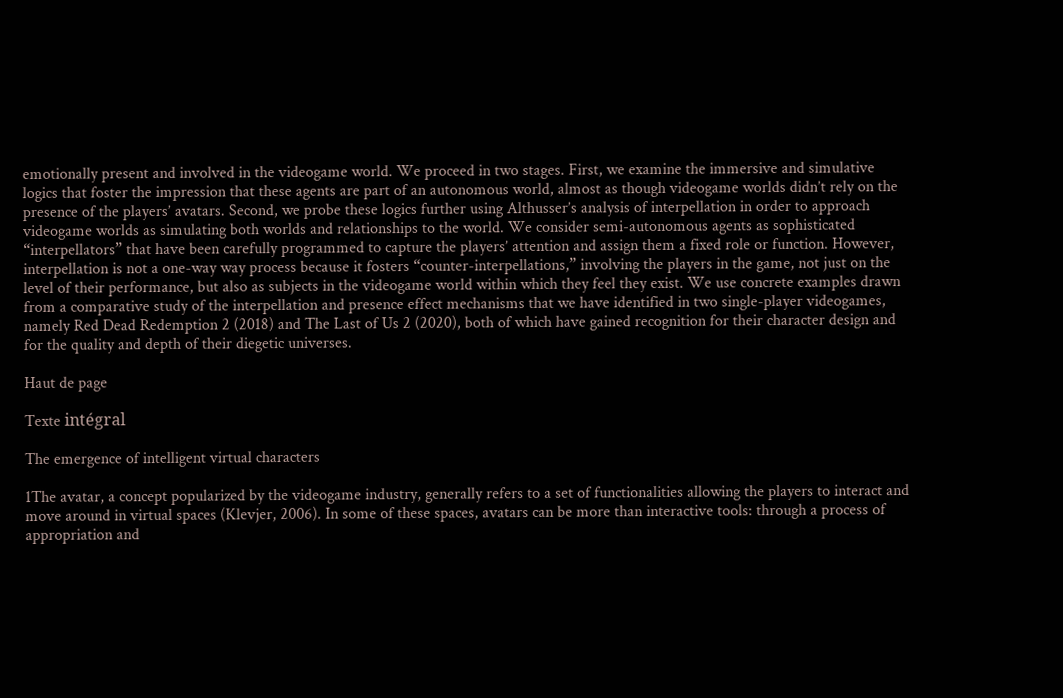emotionally present and involved in the videogame world. We proceed in two stages. First, we examine the immersive and simulative logics that foster the impression that these agents are part of an autonomous world, almost as though videogame worlds didn’t rely on the presence of the players’ avatars. Second, we probe these logics further using Althusser’s analysis of interpellation in order to approach videogame worlds as simulating both worlds and relationships to the world. We consider semi-autonomous agents as sophisticated “interpellators” that have been carefully programmed to capture the players’ attention and assign them a fixed role or function. However, interpellation is not a one-way way process because it fosters “counter-interpellations,” involving the players in the game, not just on the level of their performance, but also as subjects in the videogame world within which they feel they exist. We use concrete examples drawn from a comparative study of the interpellation and presence effect mechanisms that we have identified in two single-player videogames, namely Red Dead Redemption 2 (2018) and The Last of Us 2 (2020), both of which have gained recognition for their character design and for the quality and depth of their diegetic universes.

Haut de page

Texte intégral

The emergence of intelligent virtual characters

1The avatar, a concept popularized by the videogame industry, generally refers to a set of functionalities allowing the players to interact and move around in virtual spaces (Klevjer, 2006). In some of these spaces, avatars can be more than interactive tools: through a process of appropriation and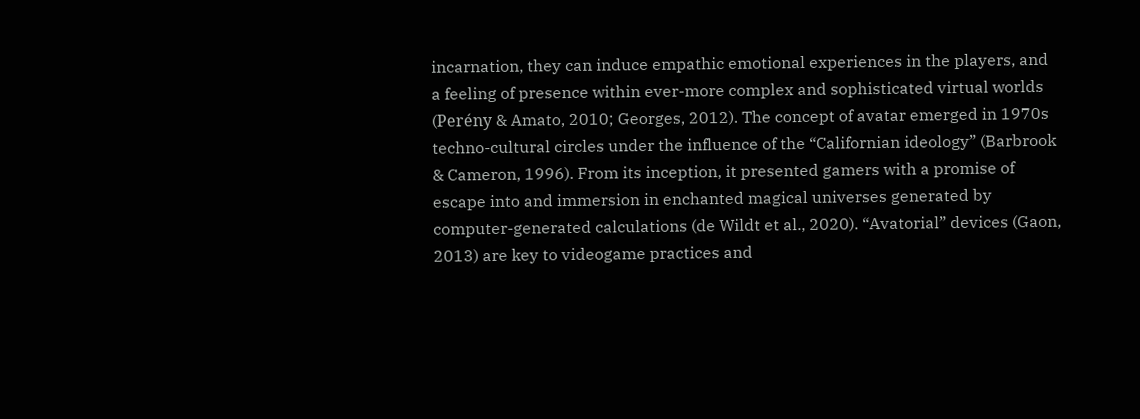incarnation, they can induce empathic emotional experiences in the players, and a feeling of presence within ever-more complex and sophisticated virtual worlds (Perény & Amato, 2010; Georges, 2012). The concept of avatar emerged in 1970s techno-cultural circles under the influence of the “Californian ideology” (Barbrook & Cameron, 1996). From its inception, it presented gamers with a promise of escape into and immersion in enchanted magical universes generated by computer-generated calculations (de Wildt et al., 2020). “Avatorial” devices (Gaon, 2013) are key to videogame practices and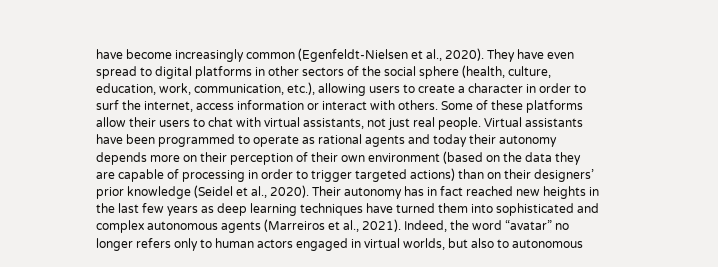have become increasingly common (Egenfeldt-Nielsen et al., 2020). They have even spread to digital platforms in other sectors of the social sphere (health, culture, education, work, communication, etc.), allowing users to create a character in order to surf the internet, access information or interact with others. Some of these platforms allow their users to chat with virtual assistants, not just real people. Virtual assistants have been programmed to operate as rational agents and today their autonomy depends more on their perception of their own environment (based on the data they are capable of processing in order to trigger targeted actions) than on their designers’ prior knowledge (Seidel et al., 2020). Their autonomy has in fact reached new heights in the last few years as deep learning techniques have turned them into sophisticated and complex autonomous agents (Marreiros et al., 2021). Indeed, the word “avatar” no longer refers only to human actors engaged in virtual worlds, but also to autonomous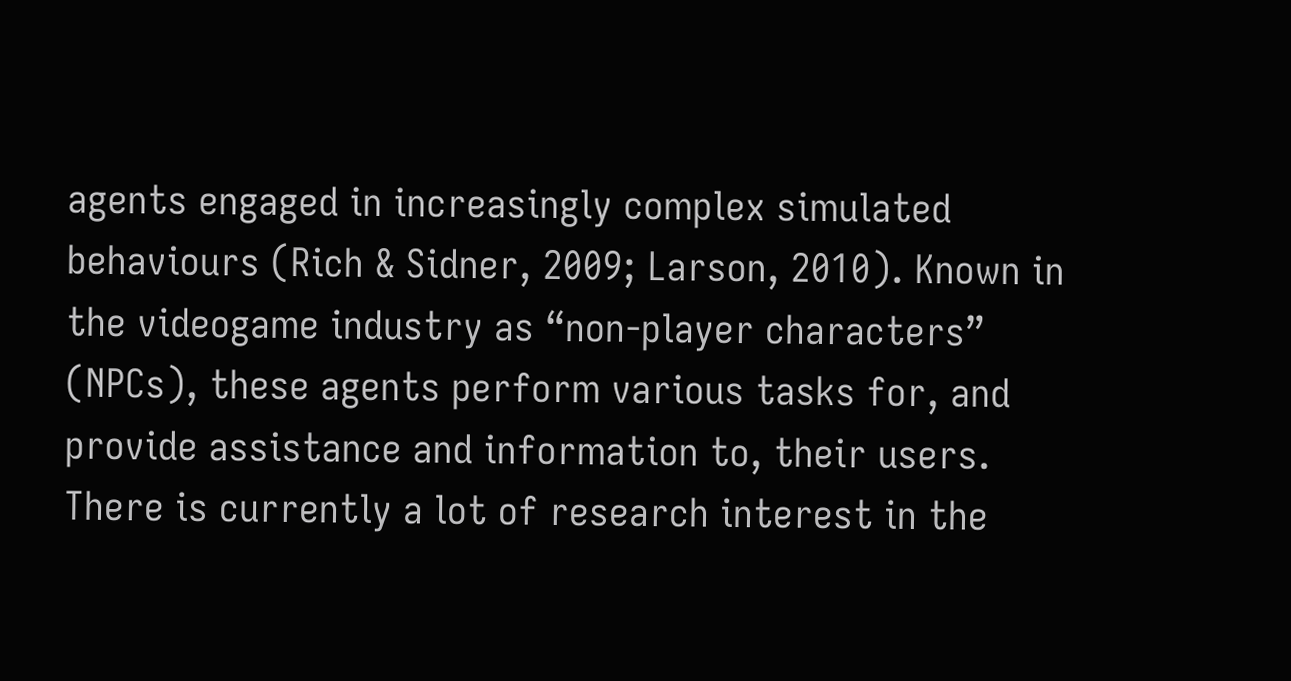agents engaged in increasingly complex simulated behaviours (Rich & Sidner, 2009; Larson, 2010). Known in the videogame industry as “non-player characters” (NPCs), these agents perform various tasks for, and provide assistance and information to, their users. There is currently a lot of research interest in the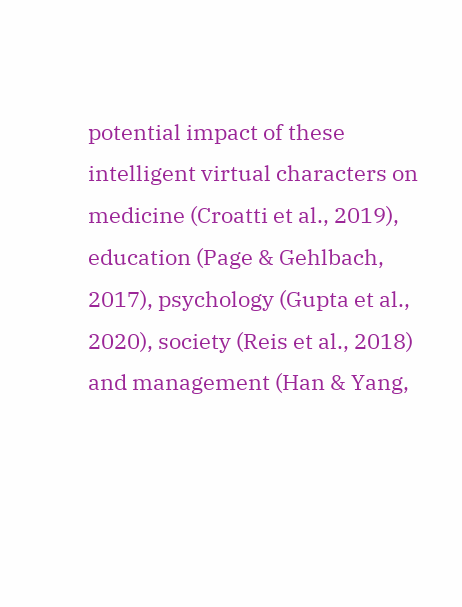potential impact of these intelligent virtual characters on medicine (Croatti et al., 2019), education (Page & Gehlbach, 2017), psychology (Gupta et al., 2020), society (Reis et al., 2018) and management (Han & Yang,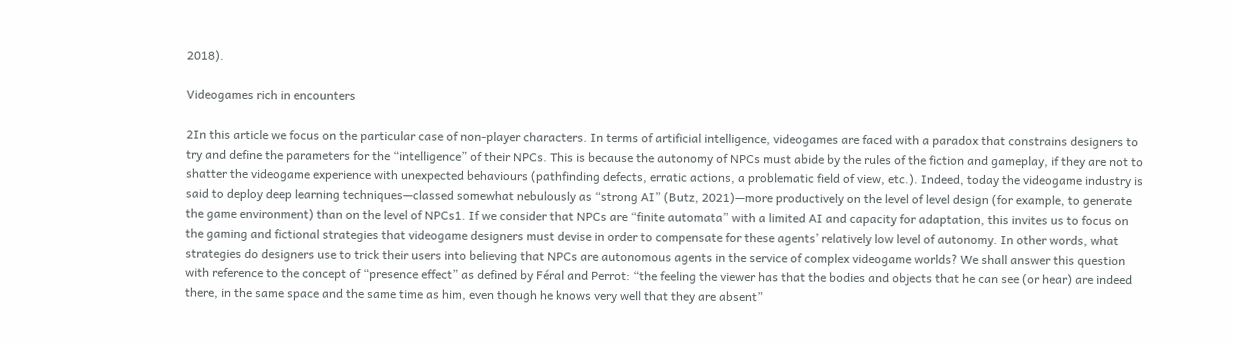2018).

Videogames rich in encounters

2In this article we focus on the particular case of non-player characters. In terms of artificial intelligence, videogames are faced with a paradox that constrains designers to try and define the parameters for the “intelligence” of their NPCs. This is because the autonomy of NPCs must abide by the rules of the fiction and gameplay, if they are not to shatter the videogame experience with unexpected behaviours (pathfinding defects, erratic actions, a problematic field of view, etc.). Indeed, today the videogame industry is said to deploy deep learning techniques—classed somewhat nebulously as “strong AI” (Butz, 2021)—more productively on the level of level design (for example, to generate the game environment) than on the level of NPCs1. If we consider that NPCs are “finite automata” with a limited AI and capacity for adaptation, this invites us to focus on the gaming and fictional strategies that videogame designers must devise in order to compensate for these agents’ relatively low level of autonomy. In other words, what strategies do designers use to trick their users into believing that NPCs are autonomous agents in the service of complex videogame worlds? We shall answer this question with reference to the concept of “presence effect” as defined by Féral and Perrot: “the feeling the viewer has that the bodies and objects that he can see (or hear) are indeed there, in the same space and the same time as him, even though he knows very well that they are absent”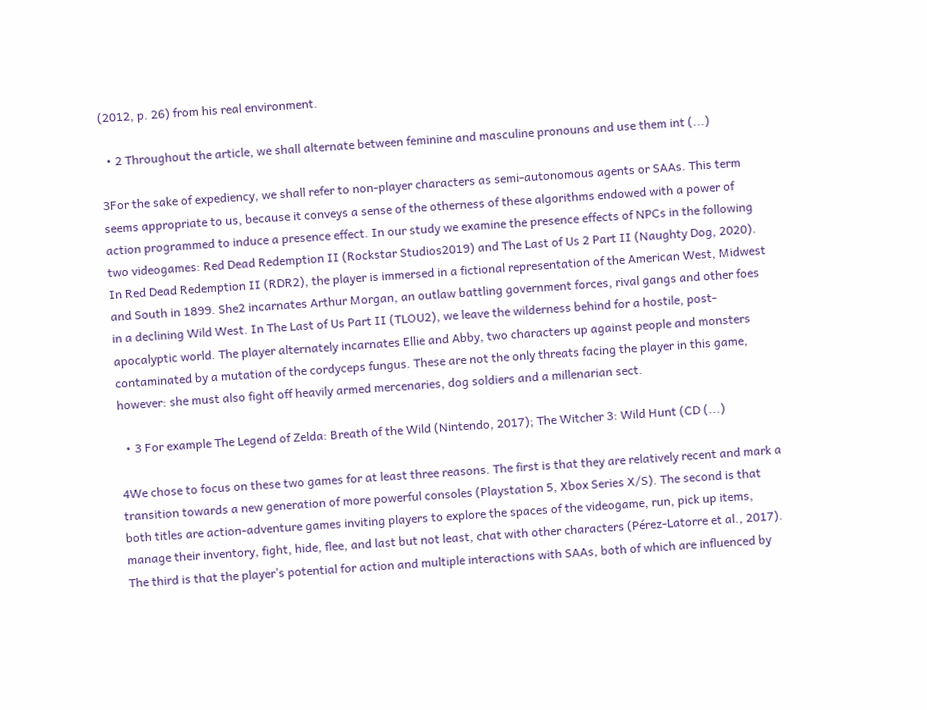(2012, p. 26) from his real environment.

  • 2 Throughout the article, we shall alternate between feminine and masculine pronouns and use them int (...)

3For the sake of expediency, we shall refer to non-player characters as semi-autonomous agents or SAAs. This term seems appropriate to us, because it conveys a sense of the otherness of these algorithms endowed with a power of action programmed to induce a presence effect. In our study we examine the presence effects of NPCs in the following two videogames: Red Dead Redemption II (Rockstar Studios2019) and The Last of Us 2 Part II (Naughty Dog, 2020). In Red Dead Redemption II (RDR2), the player is immersed in a fictional representation of the American West, Midwest and South in 1899. She2 incarnates Arthur Morgan, an outlaw battling government forces, rival gangs and other foes in a declining Wild West. In The Last of Us Part II (TLOU2), we leave the wilderness behind for a hostile, post-apocalyptic world. The player alternately incarnates Ellie and Abby, two characters up against people and monsters contaminated by a mutation of the cordyceps fungus. These are not the only threats facing the player in this game, however: she must also fight off heavily armed mercenaries, dog soldiers and a millenarian sect.

  • 3 For example The Legend of Zelda: Breath of the Wild (Nintendo, 2017); The Witcher 3: Wild Hunt (CD (...)

4We chose to focus on these two games for at least three reasons. The first is that they are relatively recent and mark a transition towards a new generation of more powerful consoles (Playstation 5, Xbox Series X/S). The second is that both titles are action-adventure games inviting players to explore the spaces of the videogame, run, pick up items, manage their inventory, fight, hide, flee, and last but not least, chat with other characters (Pérez-Latorre et al., 2017). The third is that the player’s potential for action and multiple interactions with SAAs, both of which are influenced by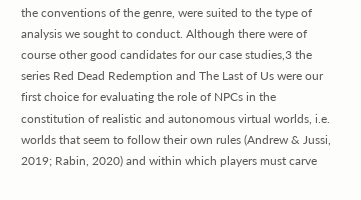the conventions of the genre, were suited to the type of analysis we sought to conduct. Although there were of course other good candidates for our case studies,3 the series Red Dead Redemption and The Last of Us were our first choice for evaluating the role of NPCs in the constitution of realistic and autonomous virtual worlds, i.e. worlds that seem to follow their own rules (Andrew & Jussi, 2019; Rabin, 2020) and within which players must carve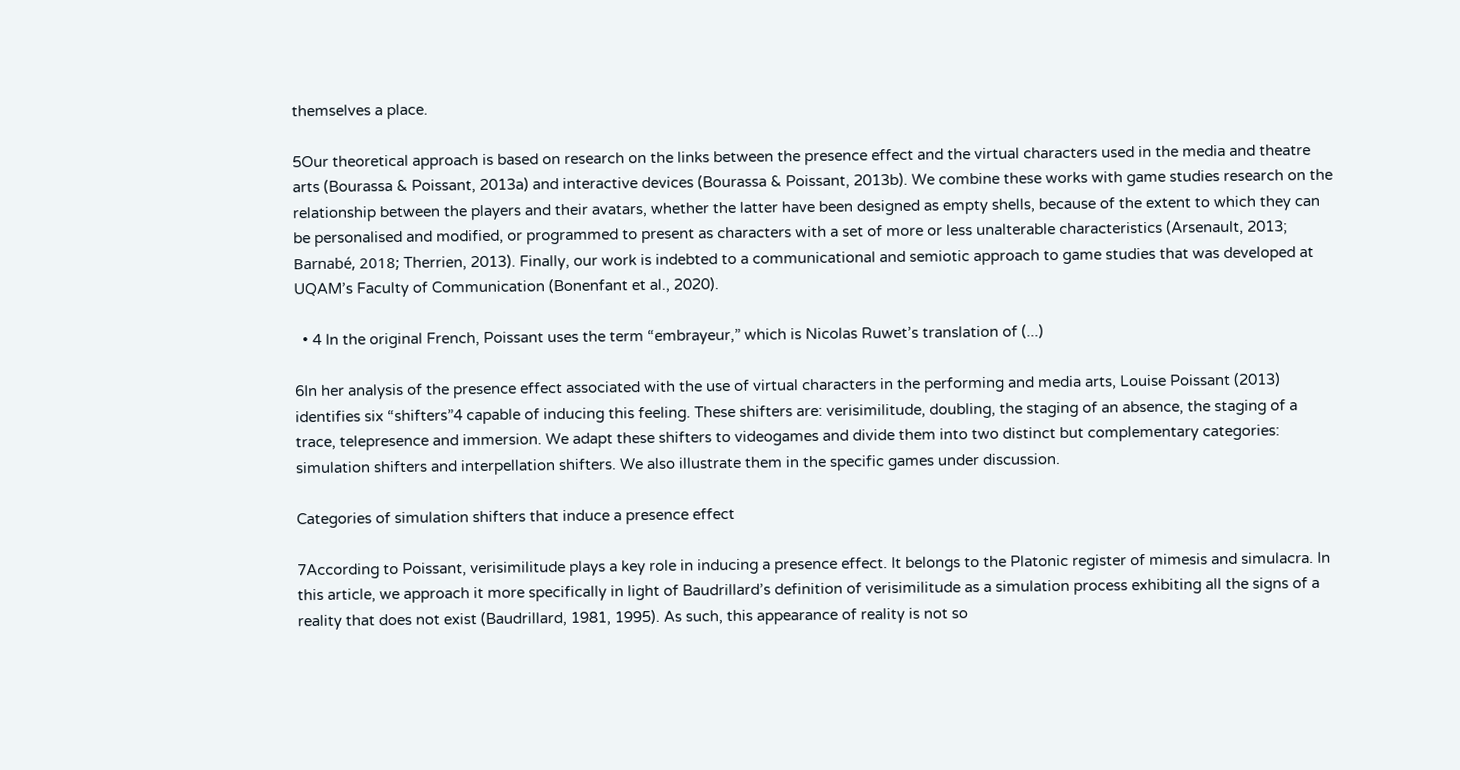themselves a place.

5Our theoretical approach is based on research on the links between the presence effect and the virtual characters used in the media and theatre arts (Bourassa & Poissant, 2013a) and interactive devices (Bourassa & Poissant, 2013b). We combine these works with game studies research on the relationship between the players and their avatars, whether the latter have been designed as empty shells, because of the extent to which they can be personalised and modified, or programmed to present as characters with a set of more or less unalterable characteristics (Arsenault, 2013; Barnabé, 2018; Therrien, 2013). Finally, our work is indebted to a communicational and semiotic approach to game studies that was developed at UQAM’s Faculty of Communication (Bonenfant et al., 2020).

  • 4 In the original French, Poissant uses the term “embrayeur,” which is Nicolas Ruwet’s translation of (...)

6In her analysis of the presence effect associated with the use of virtual characters in the performing and media arts, Louise Poissant (2013) identifies six “shifters”4 capable of inducing this feeling. These shifters are: verisimilitude, doubling, the staging of an absence, the staging of a trace, telepresence and immersion. We adapt these shifters to videogames and divide them into two distinct but complementary categories: simulation shifters and interpellation shifters. We also illustrate them in the specific games under discussion.

Categories of simulation shifters that induce a presence effect

7According to Poissant, verisimilitude plays a key role in inducing a presence effect. It belongs to the Platonic register of mimesis and simulacra. In this article, we approach it more specifically in light of Baudrillard’s definition of verisimilitude as a simulation process exhibiting all the signs of a reality that does not exist (Baudrillard, 1981, 1995). As such, this appearance of reality is not so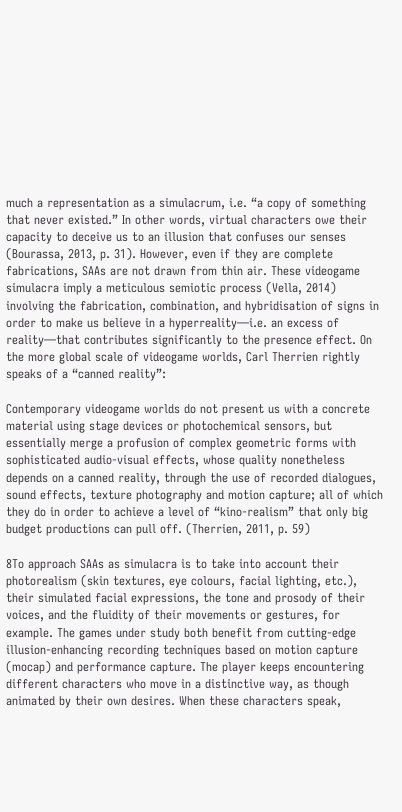much a representation as a simulacrum, i.e. “a copy of something that never existed.” In other words, virtual characters owe their capacity to deceive us to an illusion that confuses our senses (Bourassa, 2013, p. 31). However, even if they are complete fabrications, SAAs are not drawn from thin air. These videogame simulacra imply a meticulous semiotic process (Vella, 2014) involving the fabrication, combination, and hybridisation of signs in order to make us believe in a hyperreality—i.e. an excess of reality—that contributes significantly to the presence effect. On the more global scale of videogame worlds, Carl Therrien rightly speaks of a “canned reality”:

Contemporary videogame worlds do not present us with a concrete material using stage devices or photochemical sensors, but essentially merge a profusion of complex geometric forms with sophisticated audio-visual effects, whose quality nonetheless depends on a canned reality, through the use of recorded dialogues, sound effects, texture photography and motion capture; all of which they do in order to achieve a level of “kino-realism” that only big budget productions can pull off. (Therrien, 2011, p. 59)

8To approach SAAs as simulacra is to take into account their photorealism (skin textures, eye colours, facial lighting, etc.), their simulated facial expressions, the tone and prosody of their voices, and the fluidity of their movements or gestures, for example. The games under study both benefit from cutting-edge illusion-enhancing recording techniques based on motion capture (mocap) and performance capture. The player keeps encountering different characters who move in a distinctive way, as though animated by their own desires. When these characters speak,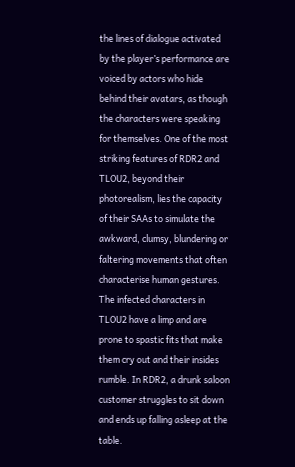the lines of dialogue activated by the player’s performance are voiced by actors who hide behind their avatars, as though the characters were speaking for themselves. One of the most striking features of RDR2 and TLOU2, beyond their photorealism, lies the capacity of their SAAs to simulate the awkward, clumsy, blundering or faltering movements that often characterise human gestures. The infected characters in TLOU2 have a limp and are prone to spastic fits that make them cry out and their insides rumble. In RDR2, a drunk saloon customer struggles to sit down and ends up falling asleep at the table.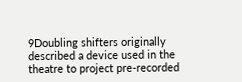9Doubling shifters originally described a device used in the theatre to project pre-recorded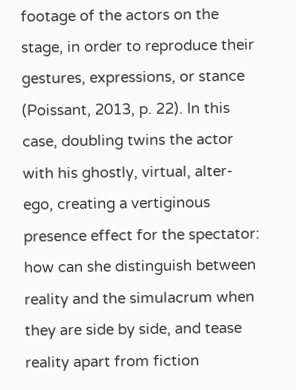footage of the actors on the stage, in order to reproduce their gestures, expressions, or stance (Poissant, 2013, p. 22). In this case, doubling twins the actor with his ghostly, virtual, alter-ego, creating a vertiginous presence effect for the spectator: how can she distinguish between reality and the simulacrum when they are side by side, and tease reality apart from fiction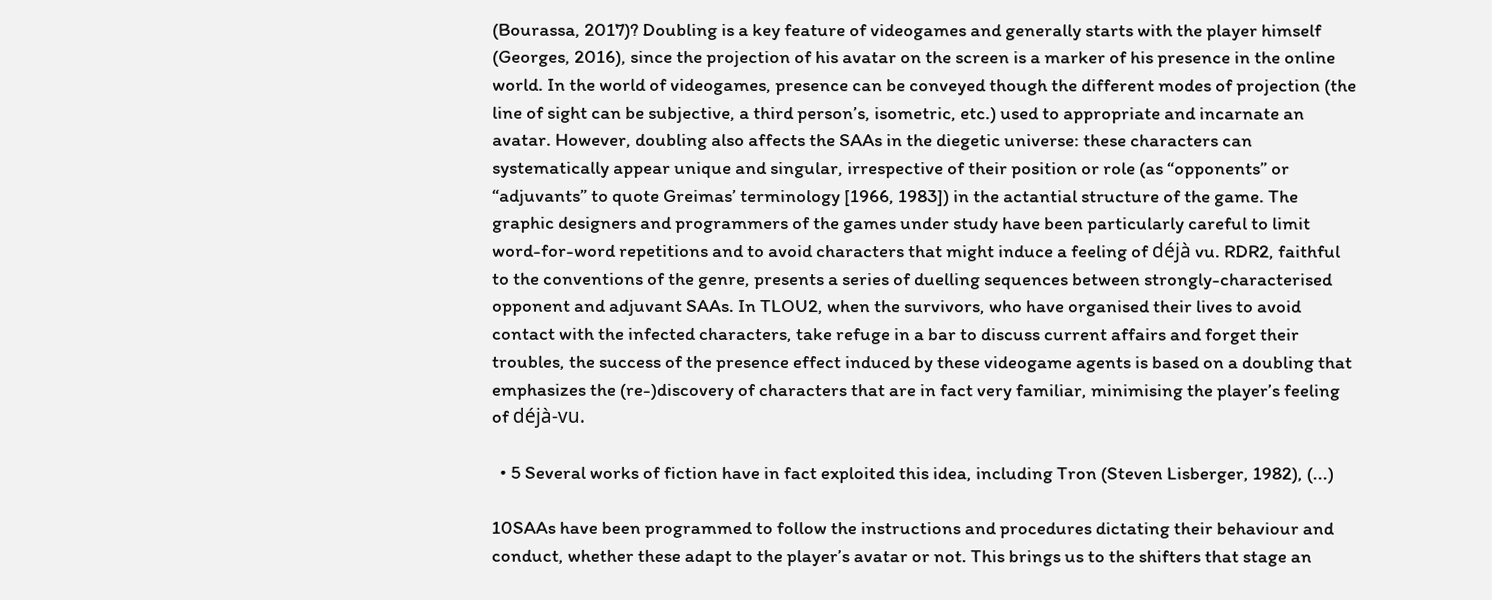(Bourassa, 2017)? Doubling is a key feature of videogames and generally starts with the player himself (Georges, 2016), since the projection of his avatar on the screen is a marker of his presence in the online world. In the world of videogames, presence can be conveyed though the different modes of projection (the line of sight can be subjective, a third person’s, isometric, etc.) used to appropriate and incarnate an avatar. However, doubling also affects the SAAs in the diegetic universe: these characters can systematically appear unique and singular, irrespective of their position or role (as “opponents” or “adjuvants” to quote Greimas’ terminology [1966, 1983]) in the actantial structure of the game. The graphic designers and programmers of the games under study have been particularly careful to limit word-for-word repetitions and to avoid characters that might induce a feeling of déjà vu. RDR2, faithful to the conventions of the genre, presents a series of duelling sequences between strongly-characterised opponent and adjuvant SAAs. In TLOU2, when the survivors, who have organised their lives to avoid contact with the infected characters, take refuge in a bar to discuss current affairs and forget their troubles, the success of the presence effect induced by these videogame agents is based on a doubling that emphasizes the (re-)discovery of characters that are in fact very familiar, minimising the player’s feeling of déjà-vu.

  • 5 Several works of fiction have in fact exploited this idea, including Tron (Steven Lisberger, 1982), (...)

10SAAs have been programmed to follow the instructions and procedures dictating their behaviour and conduct, whether these adapt to the player’s avatar or not. This brings us to the shifters that stage an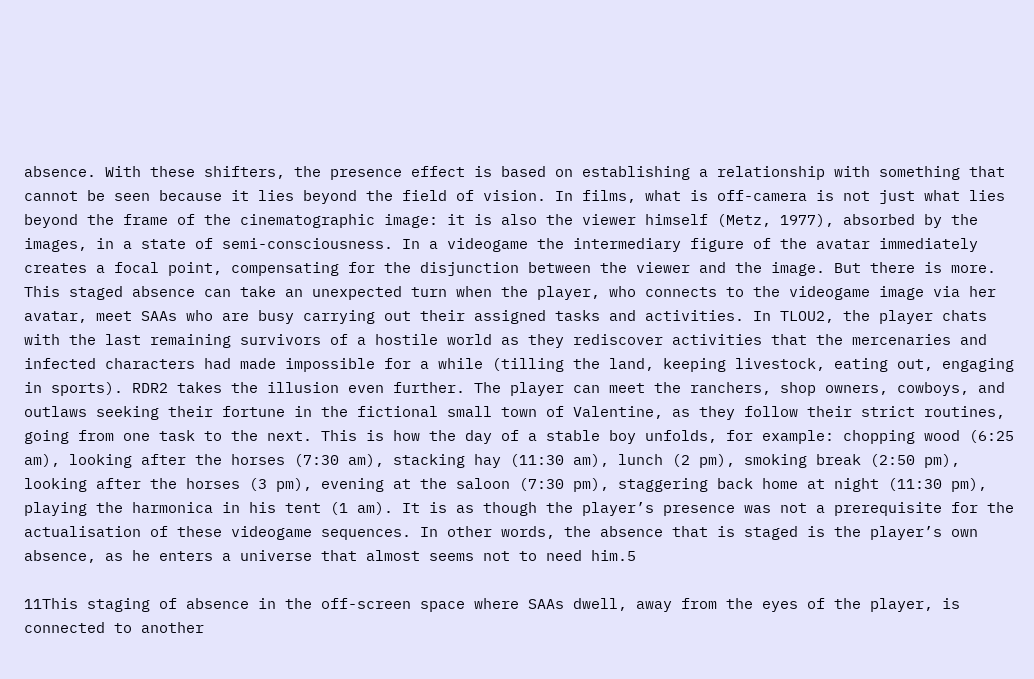absence. With these shifters, the presence effect is based on establishing a relationship with something that cannot be seen because it lies beyond the field of vision. In films, what is off-camera is not just what lies beyond the frame of the cinematographic image: it is also the viewer himself (Metz, 1977), absorbed by the images, in a state of semi-consciousness. In a videogame the intermediary figure of the avatar immediately creates a focal point, compensating for the disjunction between the viewer and the image. But there is more. This staged absence can take an unexpected turn when the player, who connects to the videogame image via her avatar, meet SAAs who are busy carrying out their assigned tasks and activities. In TLOU2, the player chats with the last remaining survivors of a hostile world as they rediscover activities that the mercenaries and infected characters had made impossible for a while (tilling the land, keeping livestock, eating out, engaging in sports). RDR2 takes the illusion even further. The player can meet the ranchers, shop owners, cowboys, and outlaws seeking their fortune in the fictional small town of Valentine, as they follow their strict routines, going from one task to the next. This is how the day of a stable boy unfolds, for example: chopping wood (6:25 am), looking after the horses (7:30 am), stacking hay (11:30 am), lunch (2 pm), smoking break (2:50 pm), looking after the horses (3 pm), evening at the saloon (7:30 pm), staggering back home at night (11:30 pm), playing the harmonica in his tent (1 am). It is as though the player’s presence was not a prerequisite for the actualisation of these videogame sequences. In other words, the absence that is staged is the player’s own absence, as he enters a universe that almost seems not to need him.5

11This staging of absence in the off-screen space where SAAs dwell, away from the eyes of the player, is connected to another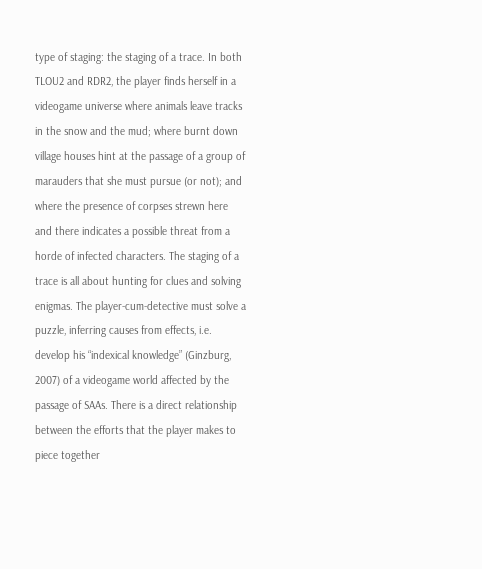type of staging: the staging of a trace. In both TLOU2 and RDR2, the player finds herself in a videogame universe where animals leave tracks in the snow and the mud; where burnt down village houses hint at the passage of a group of marauders that she must pursue (or not); and where the presence of corpses strewn here and there indicates a possible threat from a horde of infected characters. The staging of a trace is all about hunting for clues and solving enigmas. The player-cum-detective must solve a puzzle, inferring causes from effects, i.e. develop his “indexical knowledge” (Ginzburg, 2007) of a videogame world affected by the passage of SAAs. There is a direct relationship between the efforts that the player makes to piece together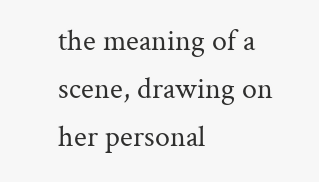the meaning of a scene, drawing on her personal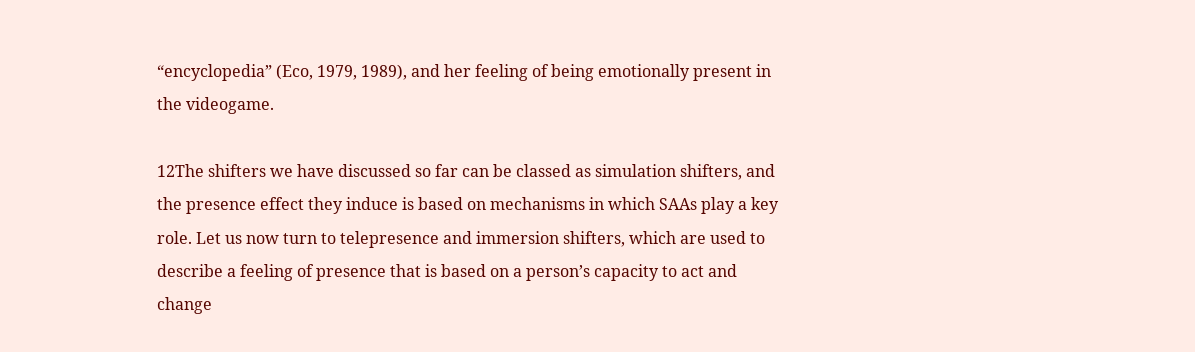“encyclopedia” (Eco, 1979, 1989), and her feeling of being emotionally present in the videogame.

12The shifters we have discussed so far can be classed as simulation shifters, and the presence effect they induce is based on mechanisms in which SAAs play a key role. Let us now turn to telepresence and immersion shifters, which are used to describe a feeling of presence that is based on a person’s capacity to act and change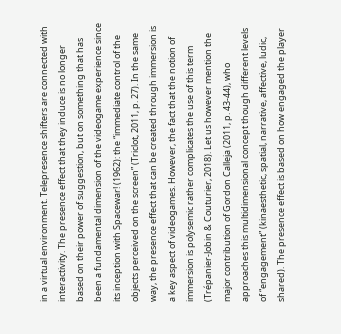in a virtual environment. Telepresence shifters are connected with interactivity. The presence effect that they induce is no longer based on their power of suggestion, but on something that has been a fundamental dimension of the videogame experience since its inception with Spacewar! (1962): the “immediate control of the objects perceived on the screen” (Triclot, 2011, p. 27). In the same way, the presence effect that can be created through immersion is a key aspect of videogames. However, the fact that the notion of immersion is polysemic rather complicates the use of this term (Trépanier-Jobin & Couturier, 2018). Let us however mention the major contribution of Gordon Calleja (2011, p. 43-44), who approaches this multidimensional concept though different levels of “engagement” (kinaesthetic, spatial, narrative, affective, ludic, shared). The presence effect is based on how engaged the player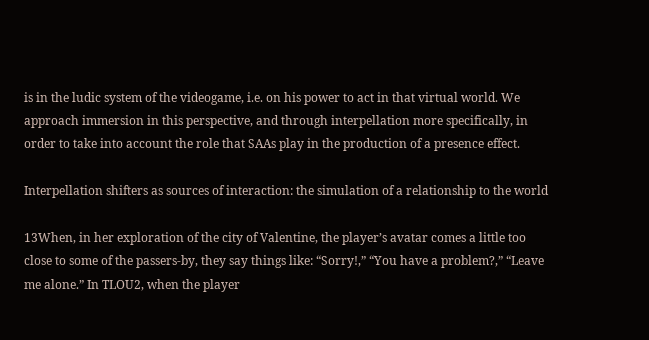is in the ludic system of the videogame, i.e. on his power to act in that virtual world. We approach immersion in this perspective, and through interpellation more specifically, in order to take into account the role that SAAs play in the production of a presence effect.

Interpellation shifters as sources of interaction: the simulation of a relationship to the world

13When, in her exploration of the city of Valentine, the player’s avatar comes a little too close to some of the passers-by, they say things like: “Sorry!,” “You have a problem?,” “Leave me alone.” In TLOU2, when the player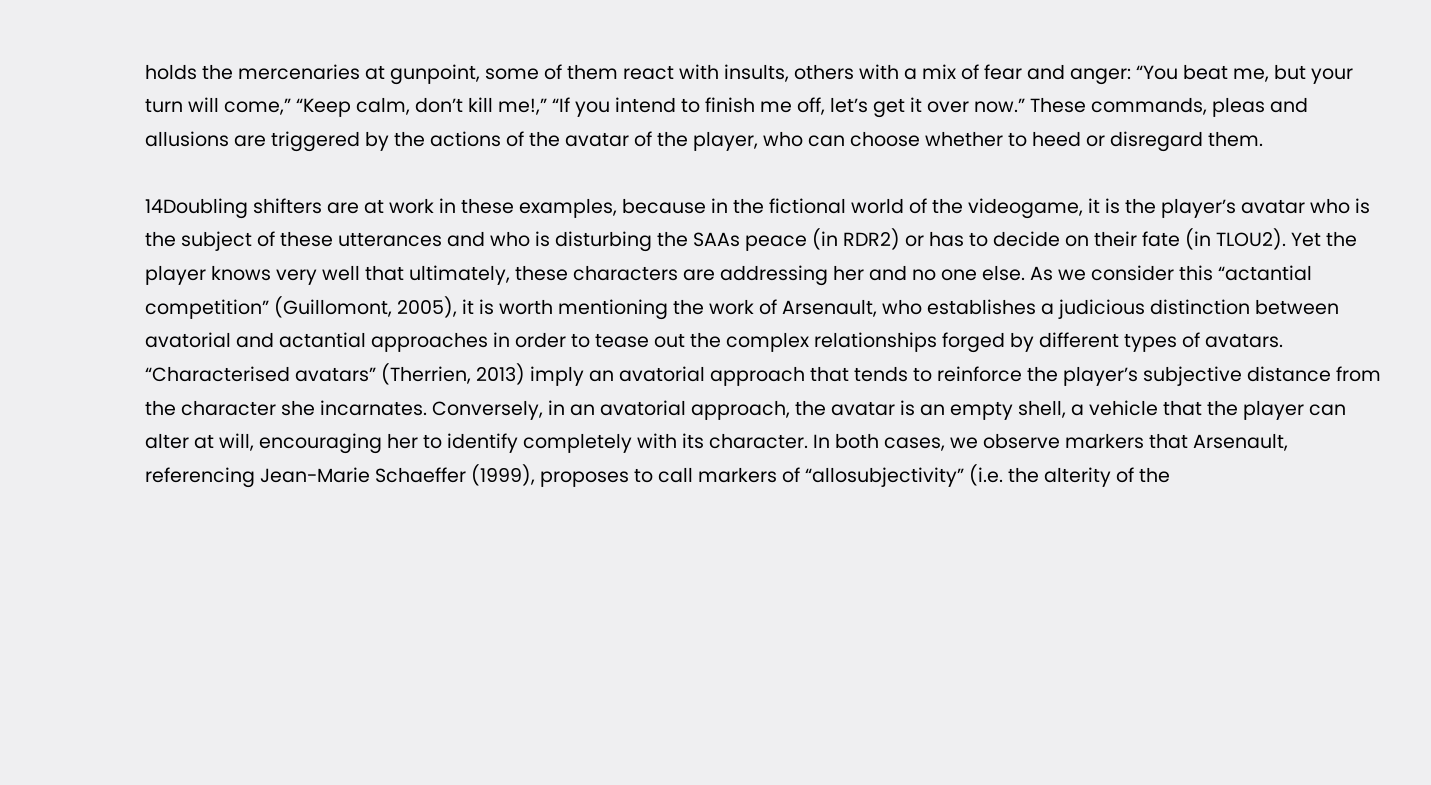holds the mercenaries at gunpoint, some of them react with insults, others with a mix of fear and anger: “You beat me, but your turn will come,” “Keep calm, don’t kill me!,” “If you intend to finish me off, let’s get it over now.” These commands, pleas and allusions are triggered by the actions of the avatar of the player, who can choose whether to heed or disregard them.

14Doubling shifters are at work in these examples, because in the fictional world of the videogame, it is the player’s avatar who is the subject of these utterances and who is disturbing the SAAs peace (in RDR2) or has to decide on their fate (in TLOU2). Yet the player knows very well that ultimately, these characters are addressing her and no one else. As we consider this “actantial competition” (Guillomont, 2005), it is worth mentioning the work of Arsenault, who establishes a judicious distinction between avatorial and actantial approaches in order to tease out the complex relationships forged by different types of avatars. “Characterised avatars” (Therrien, 2013) imply an avatorial approach that tends to reinforce the player’s subjective distance from the character she incarnates. Conversely, in an avatorial approach, the avatar is an empty shell, a vehicle that the player can alter at will, encouraging her to identify completely with its character. In both cases, we observe markers that Arsenault, referencing Jean-Marie Schaeffer (1999), proposes to call markers of “allosubjectivity” (i.e. the alterity of the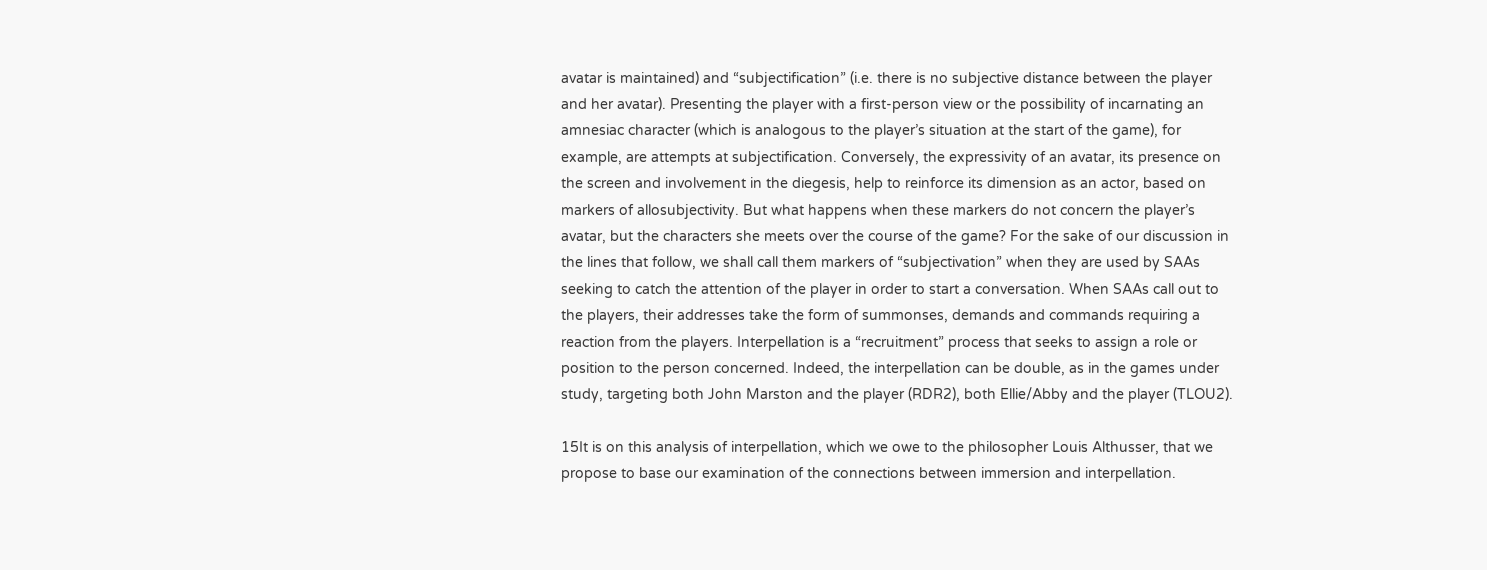avatar is maintained) and “subjectification” (i.e. there is no subjective distance between the player and her avatar). Presenting the player with a first-person view or the possibility of incarnating an amnesiac character (which is analogous to the player’s situation at the start of the game), for example, are attempts at subjectification. Conversely, the expressivity of an avatar, its presence on the screen and involvement in the diegesis, help to reinforce its dimension as an actor, based on markers of allosubjectivity. But what happens when these markers do not concern the player’s avatar, but the characters she meets over the course of the game? For the sake of our discussion in the lines that follow, we shall call them markers of “subjectivation” when they are used by SAAs seeking to catch the attention of the player in order to start a conversation. When SAAs call out to the players, their addresses take the form of summonses, demands and commands requiring a reaction from the players. Interpellation is a “recruitment” process that seeks to assign a role or position to the person concerned. Indeed, the interpellation can be double, as in the games under study, targeting both John Marston and the player (RDR2), both Ellie/Abby and the player (TLOU2).

15It is on this analysis of interpellation, which we owe to the philosopher Louis Althusser, that we propose to base our examination of the connections between immersion and interpellation.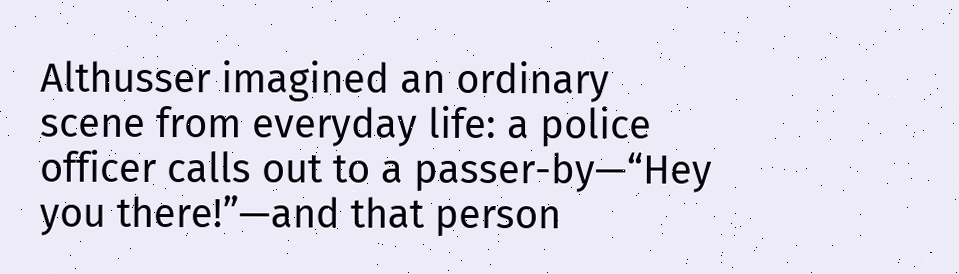Althusser imagined an ordinary scene from everyday life: a police officer calls out to a passer-by—“Hey you there!”—and that person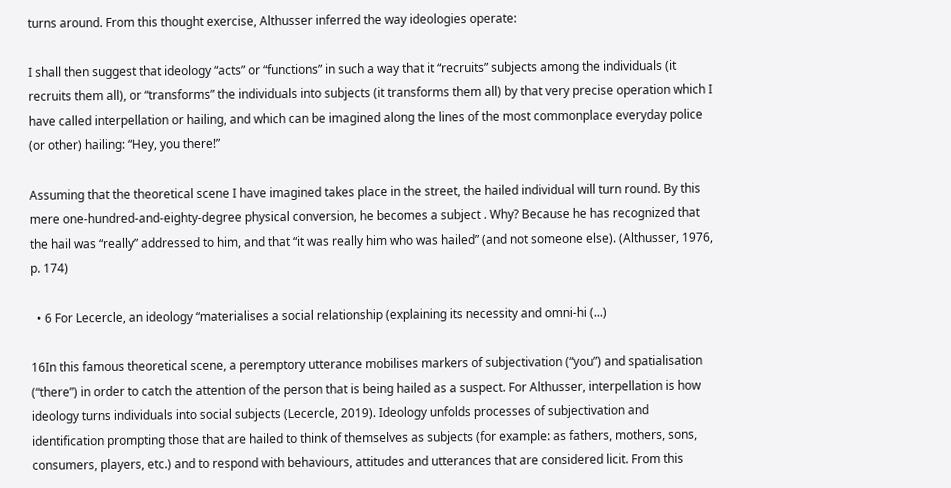turns around. From this thought exercise, Althusser inferred the way ideologies operate:

I shall then suggest that ideology “acts” or “functions” in such a way that it “recruits” subjects among the individuals (it recruits them all), or “transforms” the individuals into subjects (it transforms them all) by that very precise operation which I have called interpellation or hailing, and which can be imagined along the lines of the most commonplace everyday police (or other) hailing: “Hey, you there!”

Assuming that the theoretical scene I have imagined takes place in the street, the hailed individual will turn round. By this mere one-hundred-and-eighty-degree physical conversion, he becomes a subject . Why? Because he has recognized that the hail was “really” addressed to him, and that “it was really him who was hailed” (and not someone else). (Althusser, 1976, p. 174)

  • 6 For Lecercle, an ideology “materialises a social relationship (explaining its necessity and omni-hi (...)

16In this famous theoretical scene, a peremptory utterance mobilises markers of subjectivation (“you”) and spatialisation (“there”) in order to catch the attention of the person that is being hailed as a suspect. For Althusser, interpellation is how ideology turns individuals into social subjects (Lecercle, 2019). Ideology unfolds processes of subjectivation and identification prompting those that are hailed to think of themselves as subjects (for example: as fathers, mothers, sons, consumers, players, etc.) and to respond with behaviours, attitudes and utterances that are considered licit. From this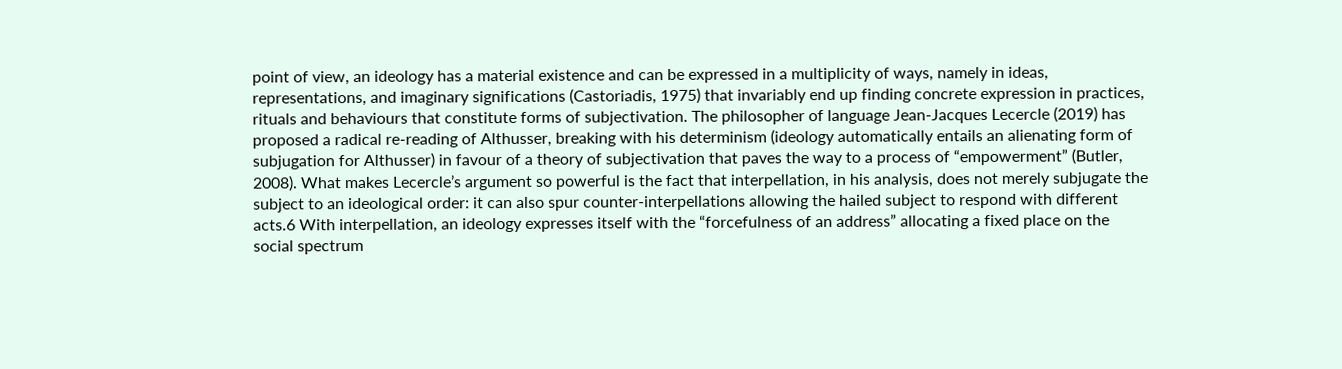point of view, an ideology has a material existence and can be expressed in a multiplicity of ways, namely in ideas, representations, and imaginary significations (Castoriadis, 1975) that invariably end up finding concrete expression in practices, rituals and behaviours that constitute forms of subjectivation. The philosopher of language Jean-Jacques Lecercle (2019) has proposed a radical re-reading of Althusser, breaking with his determinism (ideology automatically entails an alienating form of subjugation for Althusser) in favour of a theory of subjectivation that paves the way to a process of “empowerment” (Butler, 2008). What makes Lecercle’s argument so powerful is the fact that interpellation, in his analysis, does not merely subjugate the subject to an ideological order: it can also spur counter-interpellations allowing the hailed subject to respond with different acts.6 With interpellation, an ideology expresses itself with the “forcefulness of an address” allocating a fixed place on the social spectrum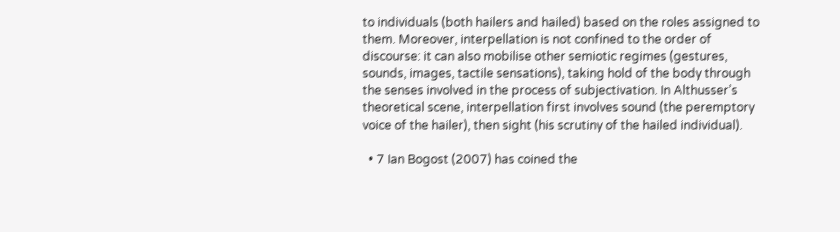to individuals (both hailers and hailed) based on the roles assigned to them. Moreover, interpellation is not confined to the order of discourse: it can also mobilise other semiotic regimes (gestures, sounds, images, tactile sensations), taking hold of the body through the senses involved in the process of subjectivation. In Althusser’s theoretical scene, interpellation first involves sound (the peremptory voice of the hailer), then sight (his scrutiny of the hailed individual).

  • 7 Ian Bogost (2007) has coined the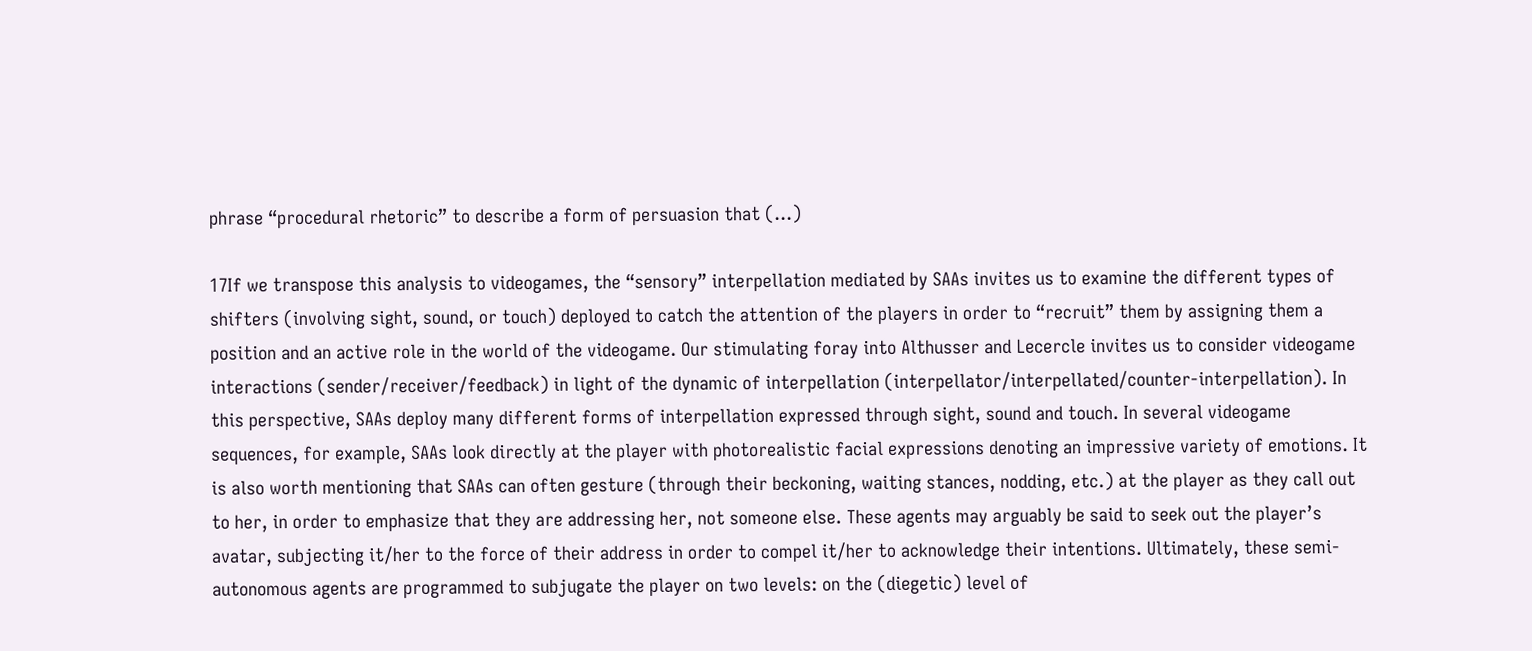phrase “procedural rhetoric” to describe a form of persuasion that (...)

17If we transpose this analysis to videogames, the “sensory” interpellation mediated by SAAs invites us to examine the different types of shifters (involving sight, sound, or touch) deployed to catch the attention of the players in order to “recruit” them by assigning them a position and an active role in the world of the videogame. Our stimulating foray into Althusser and Lecercle invites us to consider videogame interactions (sender/receiver/feedback) in light of the dynamic of interpellation (interpellator/interpellated/counter-interpellation). In this perspective, SAAs deploy many different forms of interpellation expressed through sight, sound and touch. In several videogame sequences, for example, SAAs look directly at the player with photorealistic facial expressions denoting an impressive variety of emotions. It is also worth mentioning that SAAs can often gesture (through their beckoning, waiting stances, nodding, etc.) at the player as they call out to her, in order to emphasize that they are addressing her, not someone else. These agents may arguably be said to seek out the player’s avatar, subjecting it/her to the force of their address in order to compel it/her to acknowledge their intentions. Ultimately, these semi-autonomous agents are programmed to subjugate the player on two levels: on the (diegetic) level of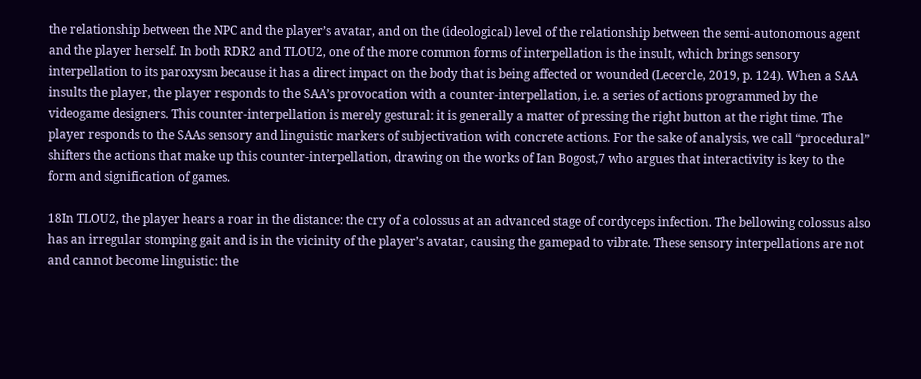the relationship between the NPC and the player’s avatar, and on the (ideological) level of the relationship between the semi-autonomous agent and the player herself. In both RDR2 and TLOU2, one of the more common forms of interpellation is the insult, which brings sensory interpellation to its paroxysm because it has a direct impact on the body that is being affected or wounded (Lecercle, 2019, p. 124). When a SAA insults the player, the player responds to the SAA’s provocation with a counter-interpellation, i.e. a series of actions programmed by the videogame designers. This counter-interpellation is merely gestural: it is generally a matter of pressing the right button at the right time. The player responds to the SAAs sensory and linguistic markers of subjectivation with concrete actions. For the sake of analysis, we call “procedural” shifters the actions that make up this counter-interpellation, drawing on the works of Ian Bogost,7 who argues that interactivity is key to the form and signification of games.

18In TLOU2, the player hears a roar in the distance: the cry of a colossus at an advanced stage of cordyceps infection. The bellowing colossus also has an irregular stomping gait and is in the vicinity of the player’s avatar, causing the gamepad to vibrate. These sensory interpellations are not and cannot become linguistic: the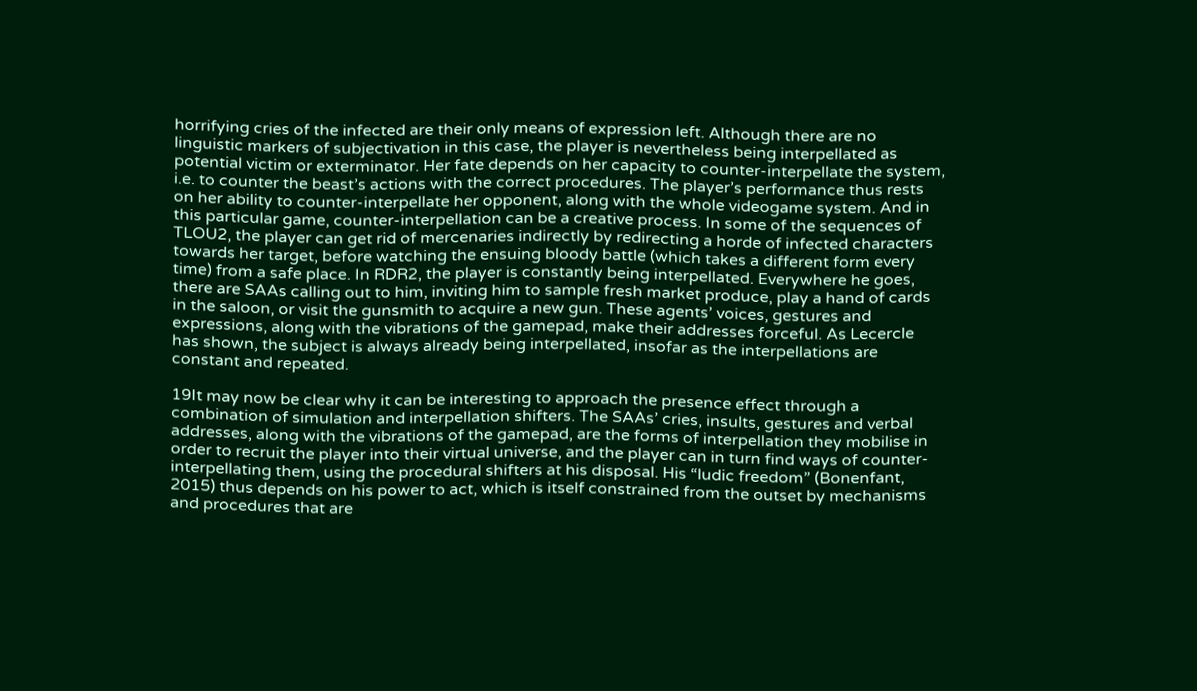horrifying cries of the infected are their only means of expression left. Although there are no linguistic markers of subjectivation in this case, the player is nevertheless being interpellated as potential victim or exterminator. Her fate depends on her capacity to counter-interpellate the system, i.e. to counter the beast’s actions with the correct procedures. The player’s performance thus rests on her ability to counter-interpellate her opponent, along with the whole videogame system. And in this particular game, counter-interpellation can be a creative process. In some of the sequences of TLOU2, the player can get rid of mercenaries indirectly by redirecting a horde of infected characters towards her target, before watching the ensuing bloody battle (which takes a different form every time) from a safe place. In RDR2, the player is constantly being interpellated. Everywhere he goes, there are SAAs calling out to him, inviting him to sample fresh market produce, play a hand of cards in the saloon, or visit the gunsmith to acquire a new gun. These agents’ voices, gestures and expressions, along with the vibrations of the gamepad, make their addresses forceful. As Lecercle has shown, the subject is always already being interpellated, insofar as the interpellations are constant and repeated.

19It may now be clear why it can be interesting to approach the presence effect through a combination of simulation and interpellation shifters. The SAAs’ cries, insults, gestures and verbal addresses, along with the vibrations of the gamepad, are the forms of interpellation they mobilise in order to recruit the player into their virtual universe, and the player can in turn find ways of counter-interpellating them, using the procedural shifters at his disposal. His “ludic freedom” (Bonenfant, 2015) thus depends on his power to act, which is itself constrained from the outset by mechanisms and procedures that are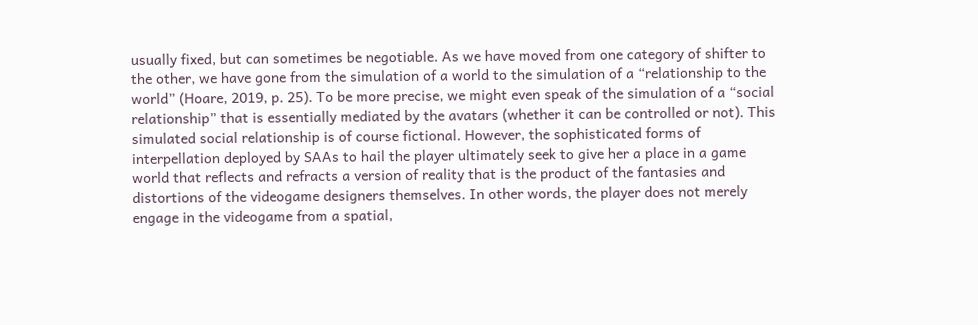usually fixed, but can sometimes be negotiable. As we have moved from one category of shifter to the other, we have gone from the simulation of a world to the simulation of a “relationship to the world” (Hoare, 2019, p. 25). To be more precise, we might even speak of the simulation of a “social relationship” that is essentially mediated by the avatars (whether it can be controlled or not). This simulated social relationship is of course fictional. However, the sophisticated forms of interpellation deployed by SAAs to hail the player ultimately seek to give her a place in a game world that reflects and refracts a version of reality that is the product of the fantasies and distortions of the videogame designers themselves. In other words, the player does not merely engage in the videogame from a spatial,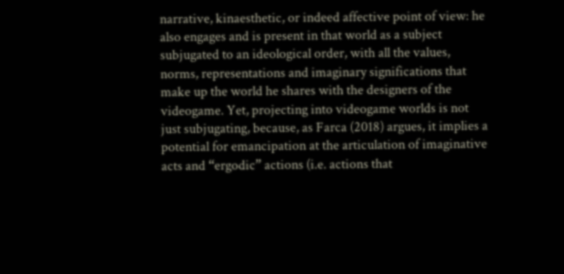narrative, kinaesthetic, or indeed affective point of view: he also engages and is present in that world as a subject subjugated to an ideological order, with all the values, norms, representations and imaginary significations that make up the world he shares with the designers of the videogame. Yet, projecting into videogame worlds is not just subjugating, because, as Farca (2018) argues, it implies a potential for emancipation at the articulation of imaginative acts and “ergodic” actions (i.e. actions that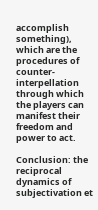accomplish something), which are the procedures of counter-interpellation through which the players can manifest their freedom and power to act.

Conclusion: the reciprocal dynamics of subjectivation et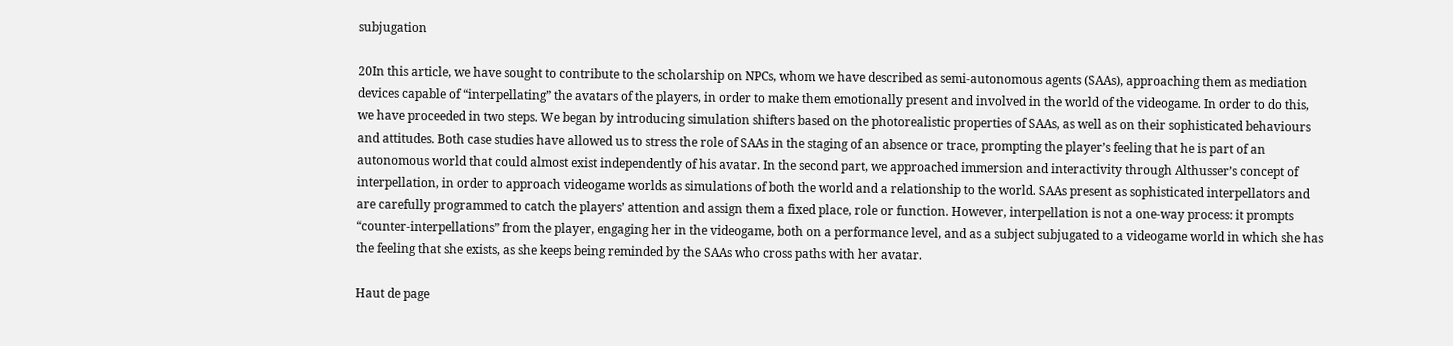subjugation

20In this article, we have sought to contribute to the scholarship on NPCs, whom we have described as semi-autonomous agents (SAAs), approaching them as mediation devices capable of “interpellating” the avatars of the players, in order to make them emotionally present and involved in the world of the videogame. In order to do this, we have proceeded in two steps. We began by introducing simulation shifters based on the photorealistic properties of SAAs, as well as on their sophisticated behaviours and attitudes. Both case studies have allowed us to stress the role of SAAs in the staging of an absence or trace, prompting the player’s feeling that he is part of an autonomous world that could almost exist independently of his avatar. In the second part, we approached immersion and interactivity through Althusser’s concept of interpellation, in order to approach videogame worlds as simulations of both the world and a relationship to the world. SAAs present as sophisticated interpellators and are carefully programmed to catch the players’ attention and assign them a fixed place, role or function. However, interpellation is not a one-way process: it prompts “counter-interpellations” from the player, engaging her in the videogame, both on a performance level, and as a subject subjugated to a videogame world in which she has the feeling that she exists, as she keeps being reminded by the SAAs who cross paths with her avatar.

Haut de page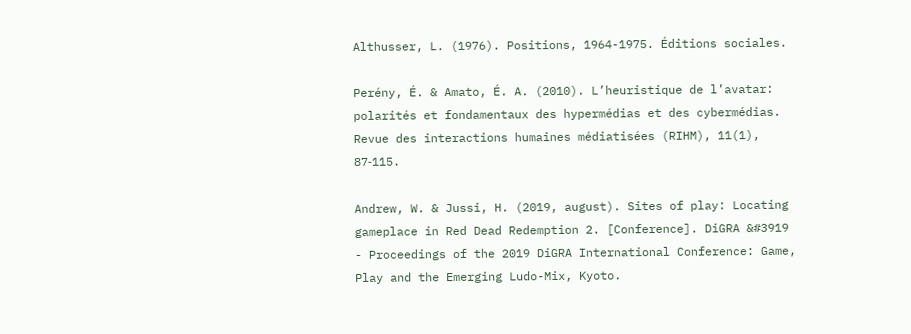Althusser, L. (1976). Positions, 1964-1975. Éditions sociales.

Perény, É. & Amato, É. A. (2010). L’heuristique de l’avatar: polarités et fondamentaux des hypermédias et des cybermédias. Revue des interactions humaines médiatisées (RIHM), 11(1), 87‑115.

Andrew, W. & Jussi, H. (2019, august). Sites of play: Locating gameplace in Red Dead Redemption 2. [Conference]. DiGRA &#3919 - Proceedings of the 2019 DiGRA International Conference: Game, Play and the Emerging Ludo-Mix, Kyoto.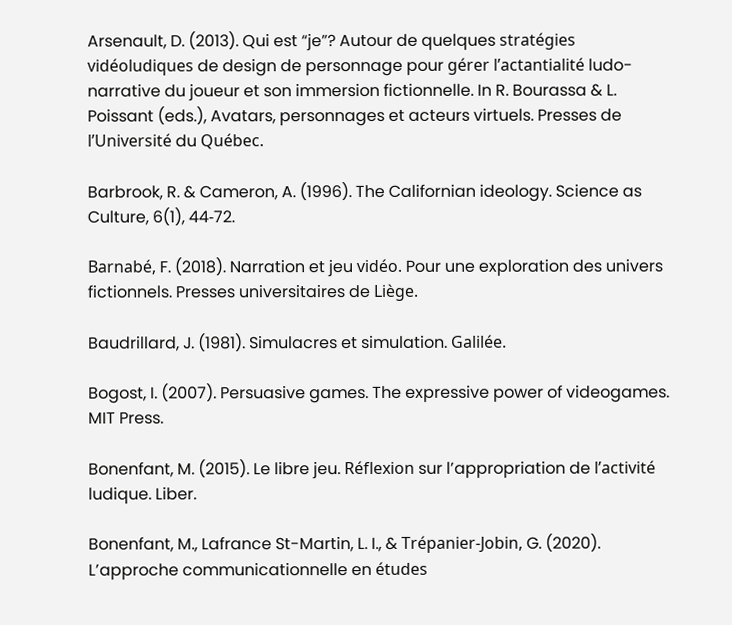Arsenault, D. (2013). Qui est “je”? Autour de quelques stratégies vidéoludiques de design de personnage pour gérer l’actantialité ludo-narrative du joueur et son immersion fictionnelle. In R. Bourassa & L. Poissant (eds.), Avatars, personnages et acteurs virtuels. Presses de l’Université du Québec.

Barbrook, R. & Cameron, A. (1996). The Californian ideology. Science as Culture, 6(1), 44‑72.

Barnabé, F. (2018). Narration et jeu vidéo. Pour une exploration des univers fictionnels. Presses universitaires de Liège.

Baudrillard, J. (1981). Simulacres et simulation. Galilée.

Bogost, I. (2007). Persuasive games. The expressive power of videogames. MIT Press.

Bonenfant, M. (2015). Le libre jeu. Réflexion sur l’appropriation de l’activité ludique. Liber.

Bonenfant, M., Lafrance St-Martin, L. I., & Trépanier-Jobin, G. (2020). L’approche communicationnelle en études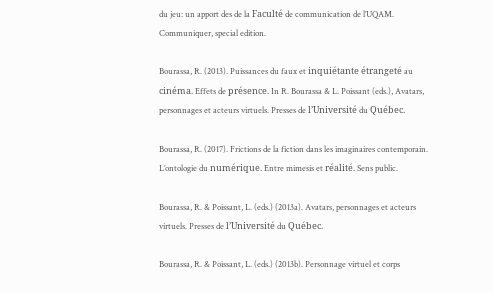du jeu: un apport des de la Faculté de communication de l’UQAM. Communiquer, special edition.

Bourassa, R. (2013). Puissances du faux et inquiétante étrangeté au cinéma. Effets de présence. In R. Bourassa & L. Poissant (eds.), Avatars, personnages et acteurs virtuels. Presses de l’Université du Québec.

Bourassa, R. (2017). Frictions de la fiction dans les imaginaires contemporain. L’ontologie du numérique. Entre mimesis et réalité. Sens public.

Bourassa, R. & Poissant, L. (eds.) (2013a). Avatars, personnages et acteurs virtuels. Presses de l’Université du Québec.

Bourassa, R. & Poissant, L. (eds.) (2013b). Personnage virtuel et corps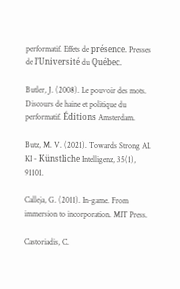performatif. Effets de présence. Presses de l’Université du Québec.

Butler, J. (2008). Le pouvoir des mots. Discours de haine et politique du performatif. Éditions Amsterdam.

Butz, M. V. (2021). Towards Strong AI. KI - Künstliche Intelligenz, 35(1), 91101.

Calleja, G. (2011). In-game. From immersion to incorporation. MIT Press.

Castoriadis, C.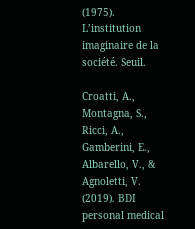(1975). L’institution imaginaire de la société. Seuil.

Croatti, A., Montagna, S., Ricci, A., Gamberini, E., Albarello, V., & Agnoletti, V. (2019). BDI personal medical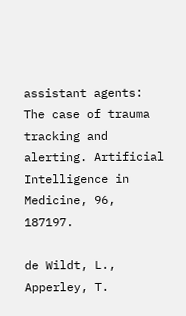assistant agents: The case of trauma tracking and alerting. Artificial Intelligence in Medicine, 96, 187197.

de Wildt, L., Apperley, T.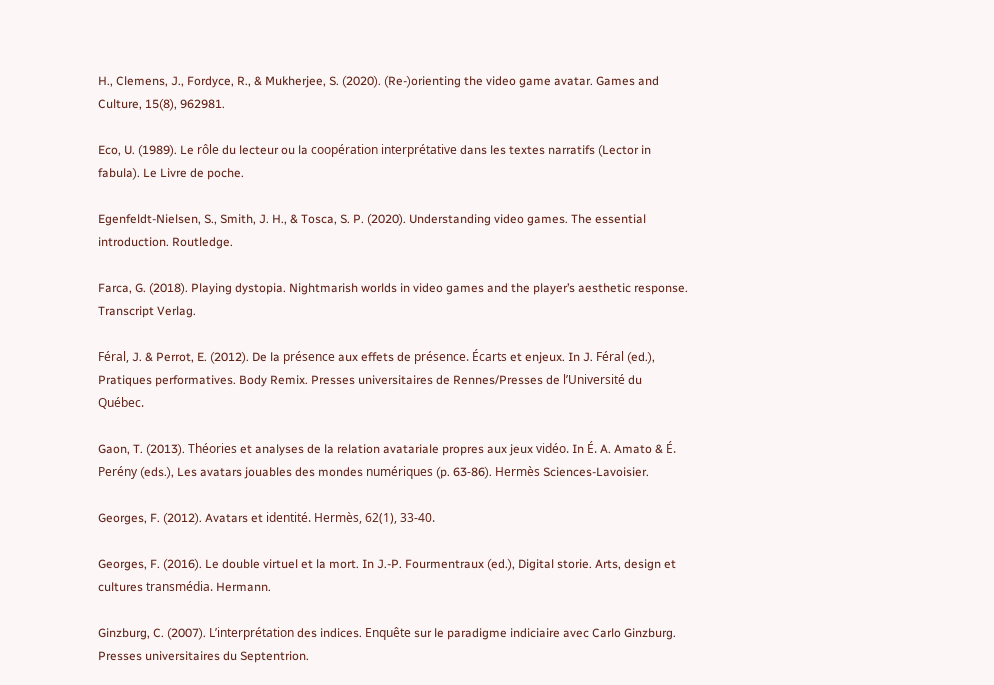H., Clemens, J., Fordyce, R., & Mukherjee, S. (2020). (Re-)orienting the video game avatar. Games and Culture, 15(8), 962981.

Eco, U. (1989). Le rôle du lecteur ou la coopération interprétative dans les textes narratifs (Lector in fabula). Le Livre de poche.

Egenfeldt-Nielsen, S., Smith, J. H., & Tosca, S. P. (2020). Understanding video games. The essential introduction. Routledge.

Farca, G. (2018). Playing dystopia. Nightmarish worlds in video games and the player’s aesthetic response. Transcript Verlag.

Féral, J. & Perrot, E. (2012). De la présence aux effets de présence. Écarts et enjeux. In J. Féral (ed.), Pratiques performatives. Body Remix. Presses universitaires de Rennes/Presses de l’Université du Québec.

Gaon, T. (2013). Théories et analyses de la relation avatariale propres aux jeux vidéo. In É. A. Amato & É. Perény (eds.), Les avatars jouables des mondes numériques (p. 63‑86). Hermès Sciences-Lavoisier.

Georges, F. (2012). Avatars et identité. Hermès, 62(1), 33‑40.

Georges, F. (2016). Le double virtuel et la mort. In J.-P. Fourmentraux (ed.), Digital storie. Arts, design et cultures transmédia. Hermann.

Ginzburg, C. (2007). L’interprétation des indices. Enquête sur le paradigme indiciaire avec Carlo Ginzburg. Presses universitaires du Septentrion.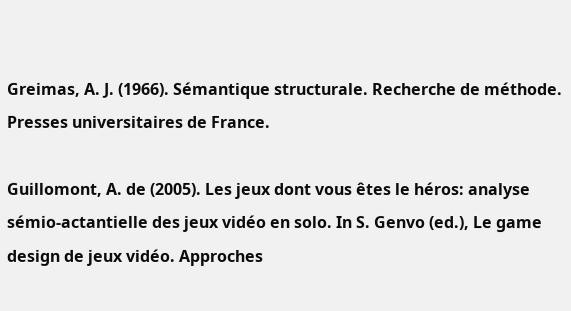Greimas, A. J. (1966). Sémantique structurale. Recherche de méthode. Presses universitaires de France.

Guillomont, A. de (2005). Les jeux dont vous êtes le héros: analyse sémio-actantielle des jeux vidéo en solo. In S. Genvo (ed.), Le game design de jeux vidéo. Approches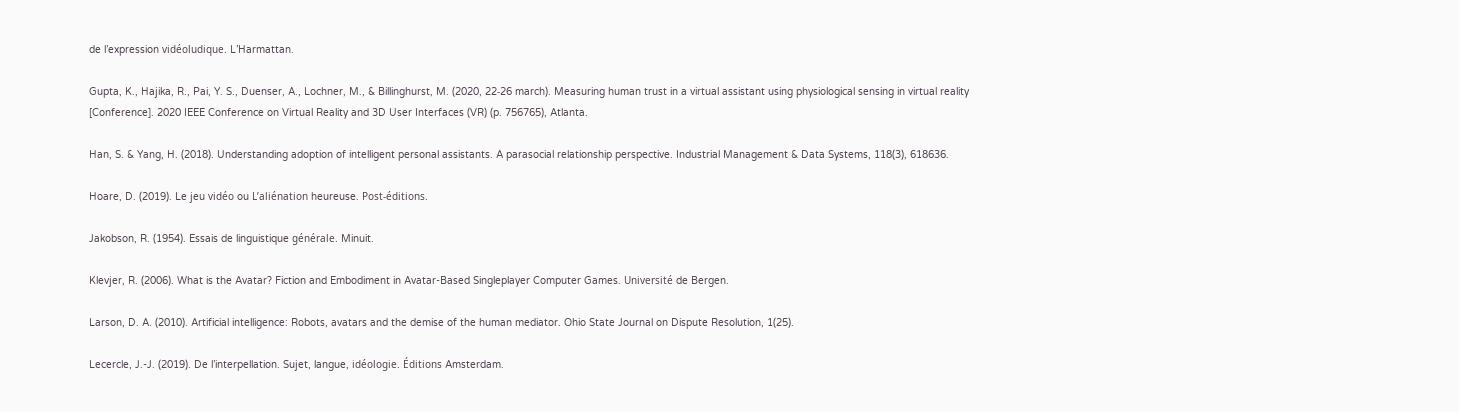de l’expression vidéoludique. L’Harmattan.

Gupta, K., Hajika, R., Pai, Y. S., Duenser, A., Lochner, M., & Billinghurst, M. (2020, 22‑26 march). Measuring human trust in a virtual assistant using physiological sensing in virtual reality [Conference]. 2020 IEEE Conference on Virtual Reality and 3D User Interfaces (VR) (p. 756765), Atlanta.

Han, S. & Yang, H. (2018). Understanding adoption of intelligent personal assistants. A parasocial relationship perspective. Industrial Management & Data Systems, 118(3), 618636.

Hoare, D. (2019). Le jeu vidéo ou L’aliénation heureuse. Post-éditions.

Jakobson, R. (1954). Essais de linguistique générale. Minuit.

Klevjer, R. (2006). What is the Avatar? Fiction and Embodiment in Avatar-Based Singleplayer Computer Games. Université de Bergen.

Larson, D. A. (2010). Artificial intelligence: Robots, avatars and the demise of the human mediator. Ohio State Journal on Dispute Resolution, 1(25).

Lecercle, J.-J. (2019). De l’interpellation. Sujet, langue, idéologie. Éditions Amsterdam.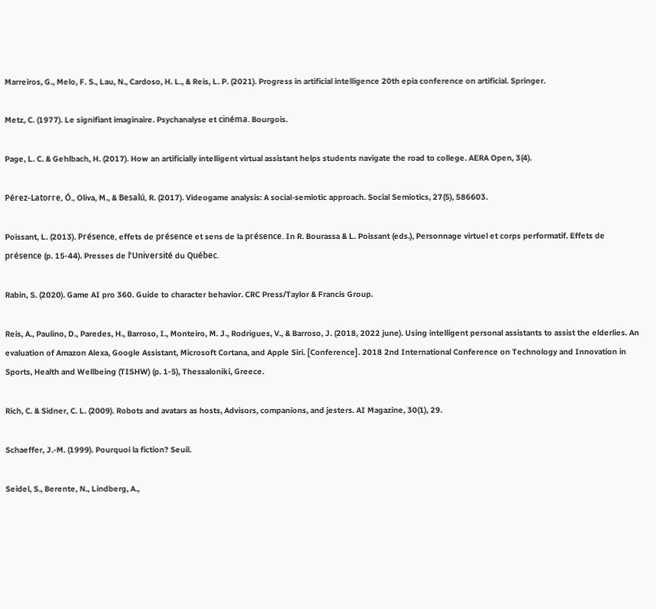Marreiros, G., Melo, F. S., Lau, N., Cardoso, H. L., & Reis, L. P. (2021). Progress in artificial intelligence 20th epia conference on artificial. Springer.

Metz, C. (1977). Le signifiant imaginaire. Psychanalyse et cinéma. Bourgois.

Page, L. C. & Gehlbach, H. (2017). How an artificially intelligent virtual assistant helps students navigate the road to college. AERA Open, 3(4).

Pérez-Latorre, Ó., Oliva, M., & Besalú, R. (2017). Videogame analysis: A social-semiotic approach. Social Semiotics, 27(5), 586603.

Poissant, L. (2013). Présence, effets de présence et sens de la présence. In R. Bourassa & L. Poissant (eds.), Personnage virtuel et corps performatif. Effets de présence (p. 15‑44). Presses de l’Université du Québec.

Rabin, S. (2020). Game AI pro 360. Guide to character behavior. CRC Press/Taylor & Francis Group.

Reis, A., Paulino, D., Paredes, H., Barroso, I., Monteiro, M. J., Rodrigues, V., & Barroso, J. (2018, 2022 june). Using intelligent personal assistants to assist the elderlies. An evaluation of Amazon Alexa, Google Assistant, Microsoft Cortana, and Apple Siri. [Conference]. 2018 2nd International Conference on Technology and Innovation in Sports, Health and Wellbeing (TISHW) (p. 1‑5), Thessaloniki, Greece.

Rich, C. & Sidner, C. L. (2009). Robots and avatars as hosts, Advisors, companions, and jesters. AI Magazine, 30(1), 29.

Schaeffer, J.-M. (1999). Pourquoi la fiction? Seuil.

Seidel, S., Berente, N., Lindberg, A.,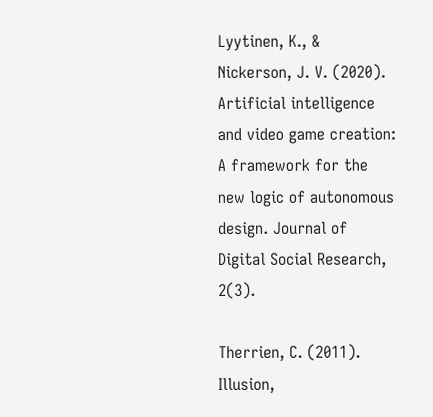Lyytinen, K., & Nickerson, J. V. (2020). Artificial intelligence and video game creation: A framework for the new logic of autonomous design. Journal of Digital Social Research, 2(3).

Therrien, C. (2011). Illusion,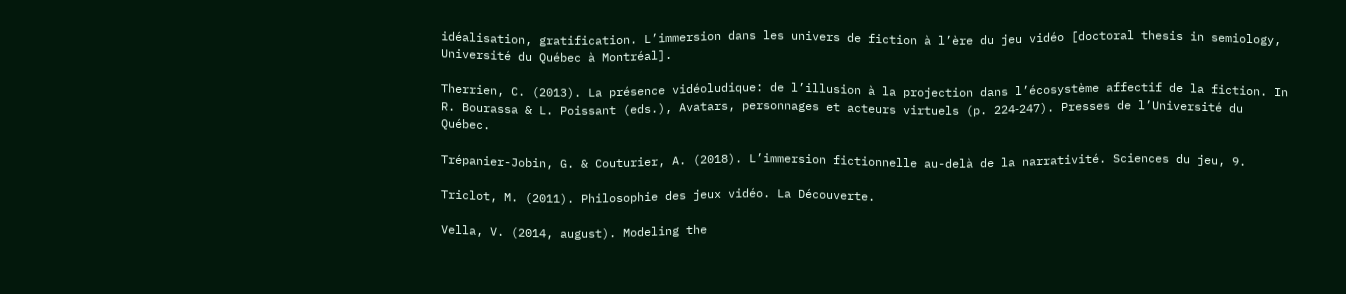idéalisation, gratification. L’immersion dans les univers de fiction à l’ère du jeu vidéo [doctoral thesis in semiology, Université du Québec à Montréal].

Therrien, C. (2013). La présence vidéoludique: de l’illusion à la projection dans l’écosystème affectif de la fiction. In R. Bourassa & L. Poissant (eds.), Avatars, personnages et acteurs virtuels (p. 224‑247). Presses de l’Université du Québec.

Trépanier-Jobin, G. & Couturier, A. (2018). L’immersion fictionnelle au-delà de la narrativité. Sciences du jeu, 9.

Triclot, M. (2011). Philosophie des jeux vidéo. La Découverte.

Vella, V. (2014, august). Modeling the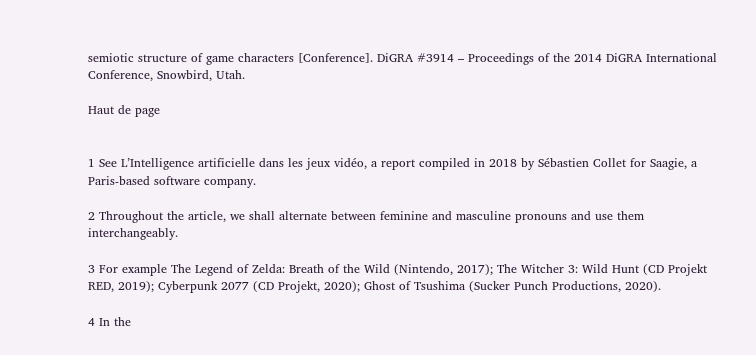semiotic structure of game characters [Conference]. DiGRA #3914 – Proceedings of the 2014 DiGRA International Conference, Snowbird, Utah.

Haut de page


1 See L’Intelligence artificielle dans les jeux vidéo, a report compiled in 2018 by Sébastien Collet for Saagie, a Paris-based software company.

2 Throughout the article, we shall alternate between feminine and masculine pronouns and use them interchangeably.

3 For example The Legend of Zelda: Breath of the Wild (Nintendo, 2017); The Witcher 3: Wild Hunt (CD Projekt RED, 2019); Cyberpunk 2077 (CD Projekt, 2020); Ghost of Tsushima (Sucker Punch Productions, 2020).

4 In the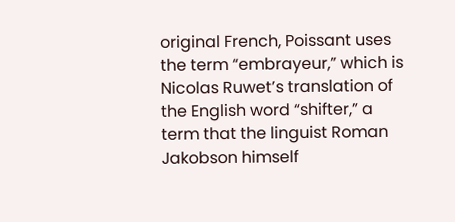original French, Poissant uses the term “embrayeur,” which is Nicolas Ruwet’s translation of the English word “shifter,” a term that the linguist Roman Jakobson himself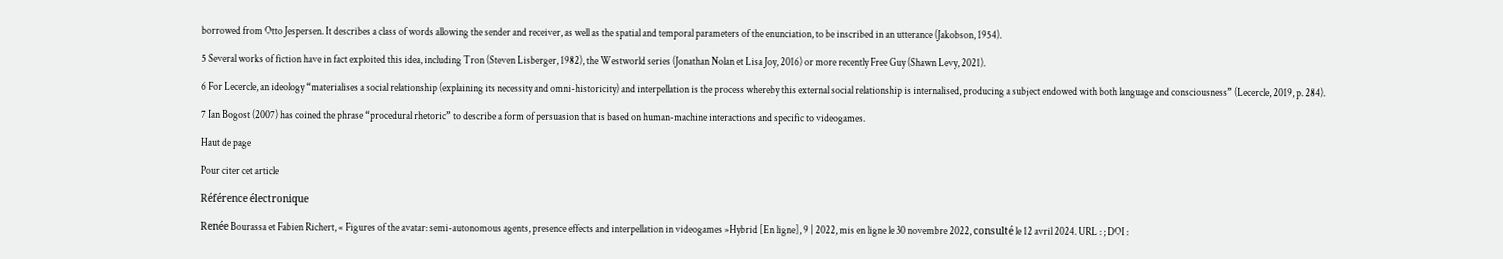borrowed from Otto Jespersen. It describes a class of words allowing the sender and receiver, as well as the spatial and temporal parameters of the enunciation, to be inscribed in an utterance (Jakobson, 1954).

5 Several works of fiction have in fact exploited this idea, including Tron (Steven Lisberger, 1982), the Westworld series (Jonathan Nolan et Lisa Joy, 2016) or more recently Free Guy (Shawn Levy, 2021).

6 For Lecercle, an ideology “materialises a social relationship (explaining its necessity and omni-historicity) and interpellation is the process whereby this external social relationship is internalised, producing a subject endowed with both language and consciousness” (Lecercle, 2019, p. 284).

7 Ian Bogost (2007) has coined the phrase “procedural rhetoric” to describe a form of persuasion that is based on human-machine interactions and specific to videogames.

Haut de page

Pour citer cet article

Référence électronique

Renée Bourassa et Fabien Richert, « Figures of the avatar: semi-autonomous agents, presence effects and interpellation in videogames »Hybrid [En ligne], 9 | 2022, mis en ligne le 30 novembre 2022, consulté le 12 avril 2024. URL : ; DOI :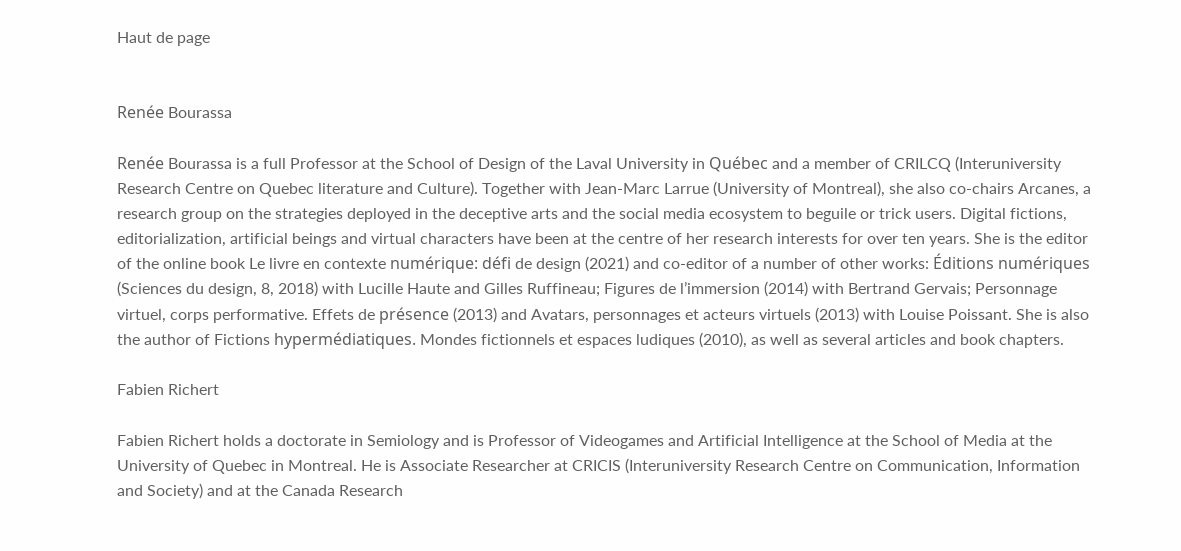Haut de page


Renée Bourassa

Renée Bourassa is a full Professor at the School of Design of the Laval University in Québec and a member of CRILCQ (Interuniversity Research Centre on Quebec literature and Culture). Together with Jean-Marc Larrue (University of Montreal), she also co-chairs Arcanes, a research group on the strategies deployed in the deceptive arts and the social media ecosystem to beguile or trick users. Digital fictions, editorialization, artificial beings and virtual characters have been at the centre of her research interests for over ten years. She is the editor of the online book Le livre en contexte numérique: défi de design (2021) and co-editor of a number of other works: Éditions numériques (Sciences du design, 8, 2018) with Lucille Haute and Gilles Ruffineau; Figures de l’immersion (2014) with Bertrand Gervais; Personnage virtuel, corps performative. Effets de présence (2013) and Avatars, personnages et acteurs virtuels (2013) with Louise Poissant. She is also the author of Fictions hypermédiatiques. Mondes fictionnels et espaces ludiques (2010), as well as several articles and book chapters.

Fabien Richert

Fabien Richert holds a doctorate in Semiology and is Professor of Videogames and Artificial Intelligence at the School of Media at the University of Quebec in Montreal. He is Associate Researcher at CRICIS (Interuniversity Research Centre on Communication, Information and Society) and at the Canada Research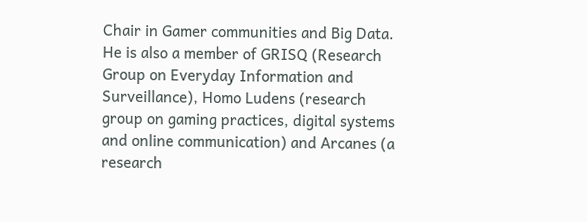Chair in Gamer communities and Big Data. He is also a member of GRISQ (Research Group on Everyday Information and Surveillance), Homo Ludens (research group on gaming practices, digital systems and online communication) and Arcanes (a research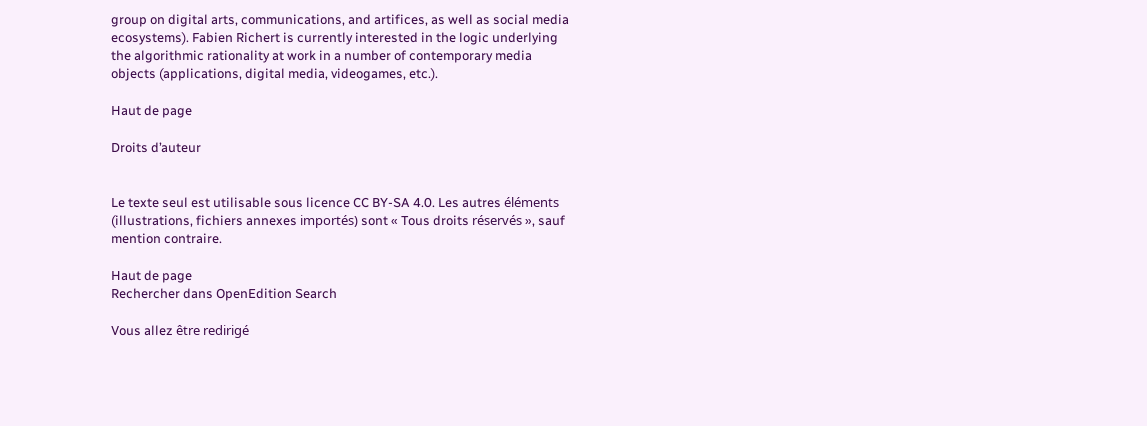group on digital arts, communications, and artifices, as well as social media ecosystems). Fabien Richert is currently interested in the logic underlying the algorithmic rationality at work in a number of contemporary media objects (applications, digital media, videogames, etc.).

Haut de page

Droits d’auteur


Le texte seul est utilisable sous licence CC BY-SA 4.0. Les autres éléments (illustrations, fichiers annexes importés) sont « Tous droits réservés », sauf mention contraire.

Haut de page
Rechercher dans OpenEdition Search

Vous allez être redirigé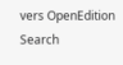vers OpenEdition Search